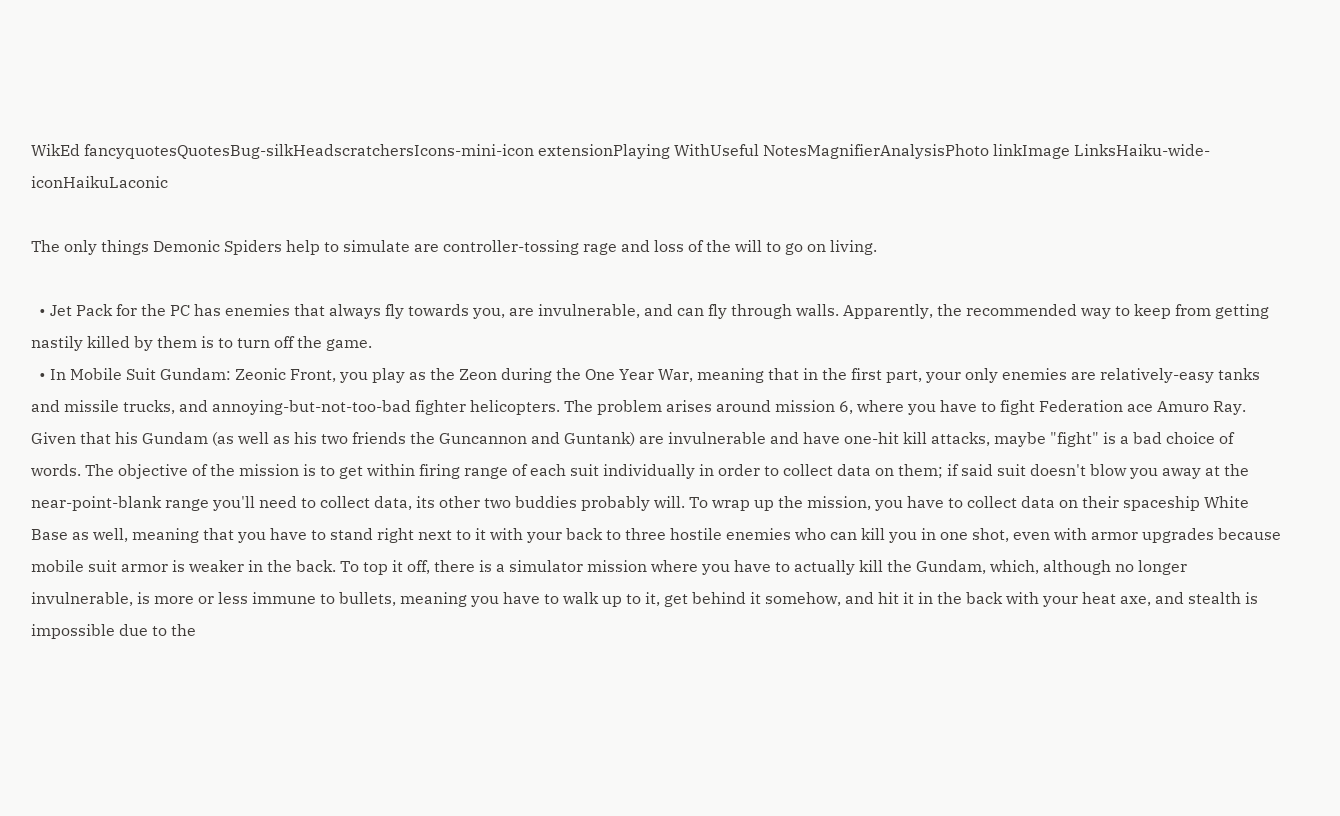WikEd fancyquotesQuotesBug-silkHeadscratchersIcons-mini-icon extensionPlaying WithUseful NotesMagnifierAnalysisPhoto linkImage LinksHaiku-wide-iconHaikuLaconic

The only things Demonic Spiders help to simulate are controller-tossing rage and loss of the will to go on living.

  • Jet Pack for the PC has enemies that always fly towards you, are invulnerable, and can fly through walls. Apparently, the recommended way to keep from getting nastily killed by them is to turn off the game.
  • In Mobile Suit Gundam: Zeonic Front, you play as the Zeon during the One Year War, meaning that in the first part, your only enemies are relatively-easy tanks and missile trucks, and annoying-but-not-too-bad fighter helicopters. The problem arises around mission 6, where you have to fight Federation ace Amuro Ray. Given that his Gundam (as well as his two friends the Guncannon and Guntank) are invulnerable and have one-hit kill attacks, maybe "fight" is a bad choice of words. The objective of the mission is to get within firing range of each suit individually in order to collect data on them; if said suit doesn't blow you away at the near-point-blank range you'll need to collect data, its other two buddies probably will. To wrap up the mission, you have to collect data on their spaceship White Base as well, meaning that you have to stand right next to it with your back to three hostile enemies who can kill you in one shot, even with armor upgrades because mobile suit armor is weaker in the back. To top it off, there is a simulator mission where you have to actually kill the Gundam, which, although no longer invulnerable, is more or less immune to bullets, meaning you have to walk up to it, get behind it somehow, and hit it in the back with your heat axe, and stealth is impossible due to the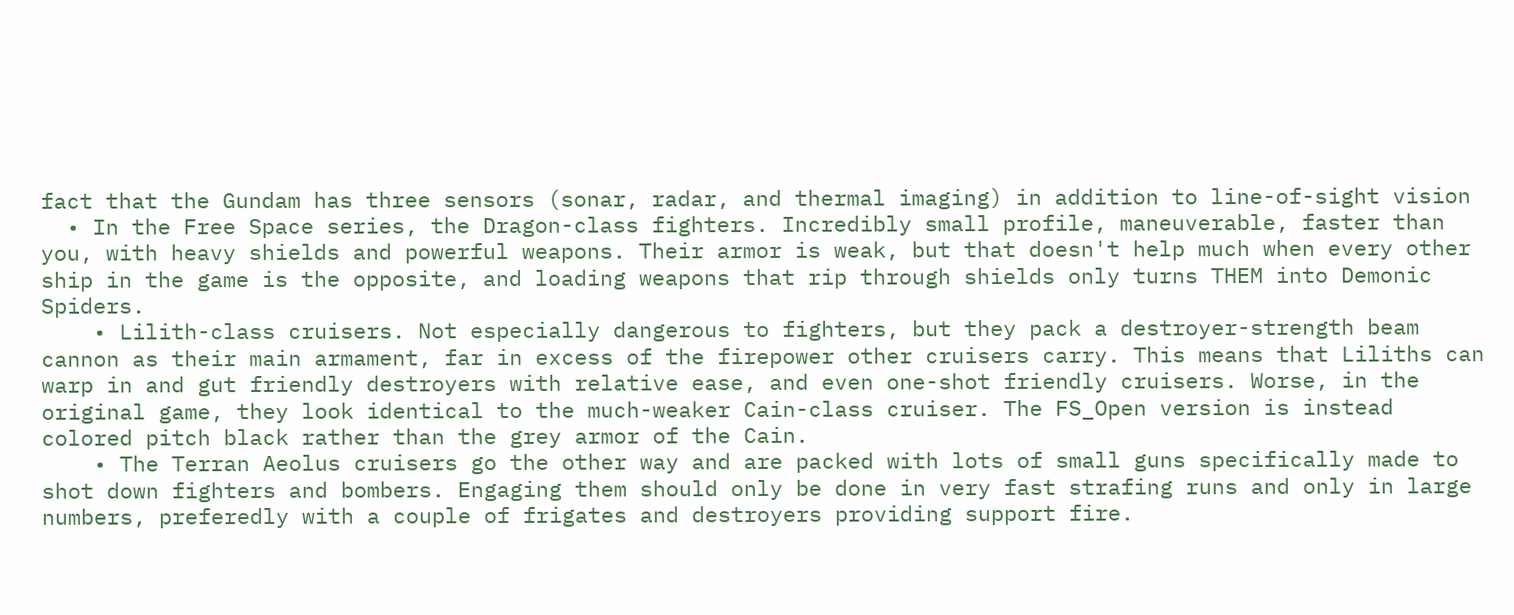fact that the Gundam has three sensors (sonar, radar, and thermal imaging) in addition to line-of-sight vision
  • In the Free Space series, the Dragon-class fighters. Incredibly small profile, maneuverable, faster than you, with heavy shields and powerful weapons. Their armor is weak, but that doesn't help much when every other ship in the game is the opposite, and loading weapons that rip through shields only turns THEM into Demonic Spiders.
    • Lilith-class cruisers. Not especially dangerous to fighters, but they pack a destroyer-strength beam cannon as their main armament, far in excess of the firepower other cruisers carry. This means that Liliths can warp in and gut friendly destroyers with relative ease, and even one-shot friendly cruisers. Worse, in the original game, they look identical to the much-weaker Cain-class cruiser. The FS_Open version is instead colored pitch black rather than the grey armor of the Cain.
    • The Terran Aeolus cruisers go the other way and are packed with lots of small guns specifically made to shot down fighters and bombers. Engaging them should only be done in very fast strafing runs and only in large numbers, preferedly with a couple of frigates and destroyers providing support fire.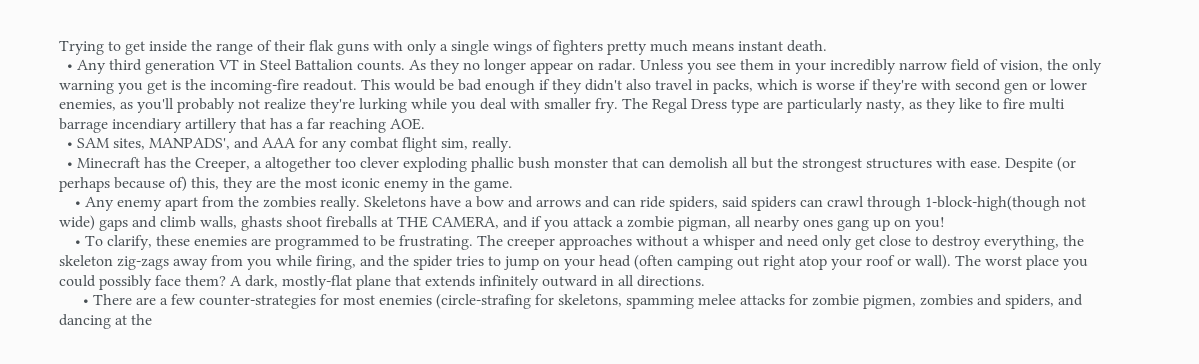Trying to get inside the range of their flak guns with only a single wings of fighters pretty much means instant death.
  • Any third generation VT in Steel Battalion counts. As they no longer appear on radar. Unless you see them in your incredibly narrow field of vision, the only warning you get is the incoming-fire readout. This would be bad enough if they didn't also travel in packs, which is worse if they're with second gen or lower enemies, as you'll probably not realize they're lurking while you deal with smaller fry. The Regal Dress type are particularly nasty, as they like to fire multi barrage incendiary artillery that has a far reaching AOE.
  • SAM sites, MANPADS', and AAA for any combat flight sim, really.
  • Minecraft has the Creeper, a altogether too clever exploding phallic bush monster that can demolish all but the strongest structures with ease. Despite (or perhaps because of) this, they are the most iconic enemy in the game.
    • Any enemy apart from the zombies really. Skeletons have a bow and arrows and can ride spiders, said spiders can crawl through 1-block-high(though not wide) gaps and climb walls, ghasts shoot fireballs at THE CAMERA, and if you attack a zombie pigman, all nearby ones gang up on you!
    • To clarify, these enemies are programmed to be frustrating. The creeper approaches without a whisper and need only get close to destroy everything, the skeleton zig-zags away from you while firing, and the spider tries to jump on your head (often camping out right atop your roof or wall). The worst place you could possibly face them? A dark, mostly-flat plane that extends infinitely outward in all directions.
      • There are a few counter-strategies for most enemies (circle-strafing for skeletons, spamming melee attacks for zombie pigmen, zombies and spiders, and dancing at the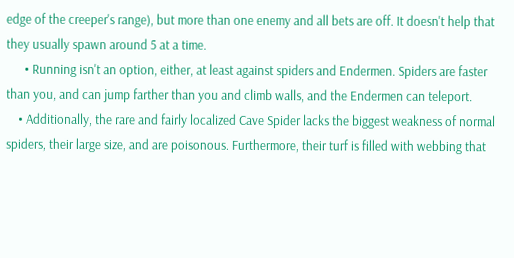edge of the creeper's range), but more than one enemy and all bets are off. It doesn't help that they usually spawn around 5 at a time.
      • Running isn't an option, either, at least against spiders and Endermen. Spiders are faster than you, and can jump farther than you and climb walls, and the Endermen can teleport.
    • Additionally, the rare and fairly localized Cave Spider lacks the biggest weakness of normal spiders, their large size, and are poisonous. Furthermore, their turf is filled with webbing that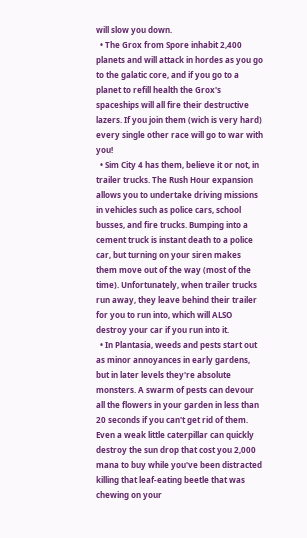will slow you down.
  • The Grox from Spore inhabit 2,400 planets and will attack in hordes as you go to the galatic core, and if you go to a planet to refill health the Grox's spaceships will all fire their destructive lazers. If you join them (wich is very hard) every single other race will go to war with you!
  • Sim City 4 has them, believe it or not, in trailer trucks. The Rush Hour expansion allows you to undertake driving missions in vehicles such as police cars, school busses, and fire trucks. Bumping into a cement truck is instant death to a police car, but turning on your siren makes them move out of the way (most of the time). Unfortunately, when trailer trucks run away, they leave behind their trailer for you to run into, which will ALSO destroy your car if you run into it.
  • In Plantasia, weeds and pests start out as minor annoyances in early gardens, but in later levels they're absolute monsters. A swarm of pests can devour all the flowers in your garden in less than 20 seconds if you can't get rid of them. Even a weak little caterpillar can quickly destroy the sun drop that cost you 2,000 mana to buy while you've been distracted killing that leaf-eating beetle that was chewing on your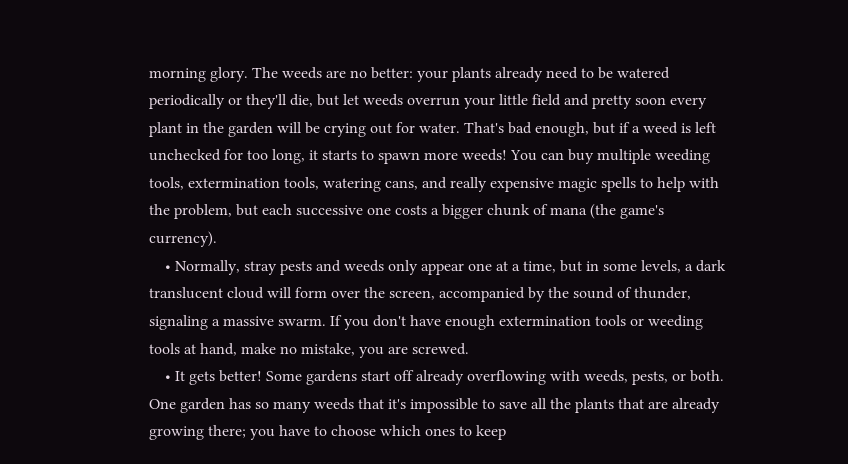morning glory. The weeds are no better: your plants already need to be watered periodically or they'll die, but let weeds overrun your little field and pretty soon every plant in the garden will be crying out for water. That's bad enough, but if a weed is left unchecked for too long, it starts to spawn more weeds! You can buy multiple weeding tools, extermination tools, watering cans, and really expensive magic spells to help with the problem, but each successive one costs a bigger chunk of mana (the game's currency).
    • Normally, stray pests and weeds only appear one at a time, but in some levels, a dark translucent cloud will form over the screen, accompanied by the sound of thunder, signaling a massive swarm. If you don't have enough extermination tools or weeding tools at hand, make no mistake, you are screwed.
    • It gets better! Some gardens start off already overflowing with weeds, pests, or both. One garden has so many weeds that it's impossible to save all the plants that are already growing there; you have to choose which ones to keep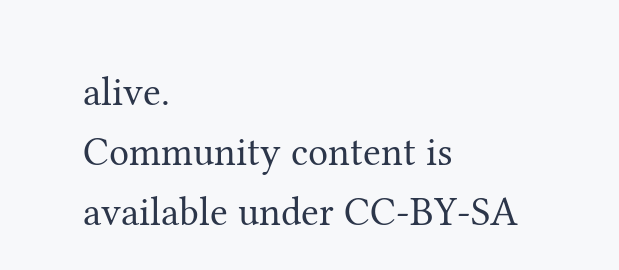alive.
Community content is available under CC-BY-SA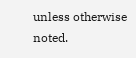unless otherwise noted.